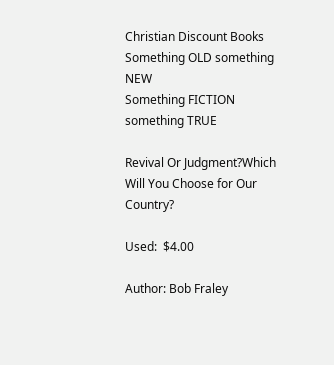Christian Discount Books
Something OLD something NEW
Something FICTION something TRUE

Revival Or Judgment?Which Will You Choose for Our Country?

Used:  $4.00

Author: Bob Fraley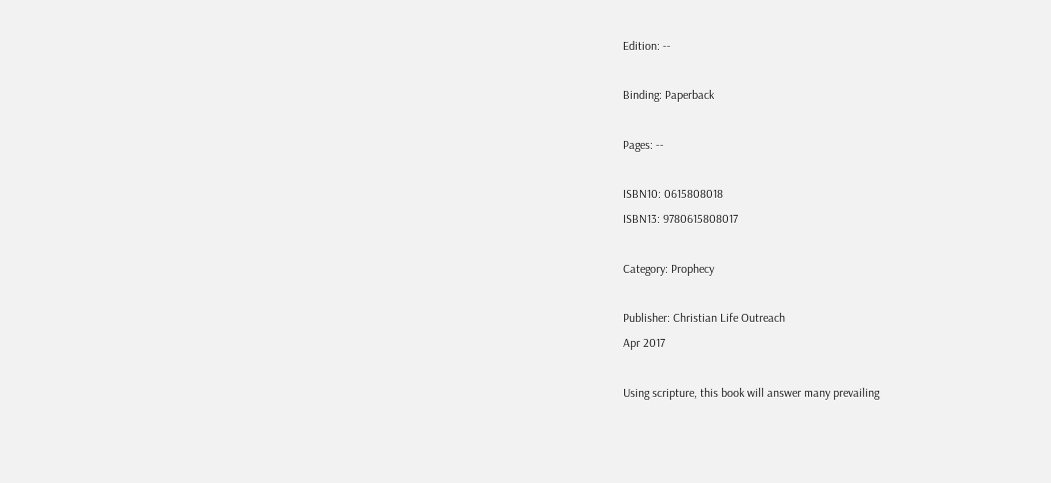Edition: --

Binding: Paperback

Pages: --

ISBN10: 0615808018
ISBN13: 9780615808017

Category: Prophecy

Publisher: Christian Life Outreach
Apr 2017

Using scripture, this book will answer many prevailing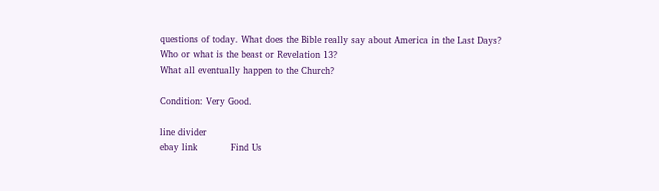questions of today. What does the Bible really say about America in the Last Days?
Who or what is the beast or Revelation 13?
What all eventually happen to the Church?

Condition: Very Good.

line divider
ebay link           Find Us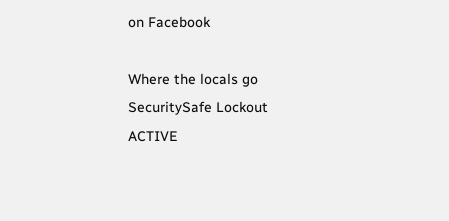on Facebook

Where the locals go
SecuritySafe Lockout
ACTIVE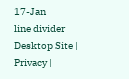17-Jan
line divider
Desktop Site | Privacy |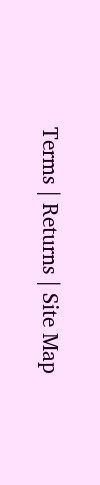Terms | Returns | Site Map